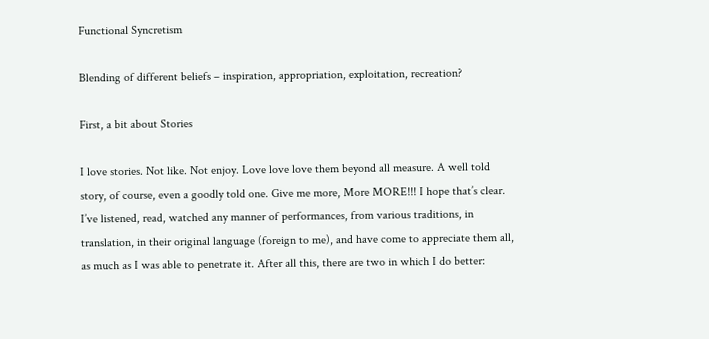Functional Syncretism

Blending of different beliefs – inspiration, appropriation, exploitation, recreation?

First, a bit about Stories

I love stories. Not like. Not enjoy. Love love love them beyond all measure. A well told story, of course, even a goodly told one. Give me more, More MORE!!! I hope that’s clear. I’ve listened, read, watched any manner of performances, from various traditions, in translation, in their original language (foreign to me), and have come to appreciate them all, as much as I was able to penetrate it. After all this, there are two in which I do better: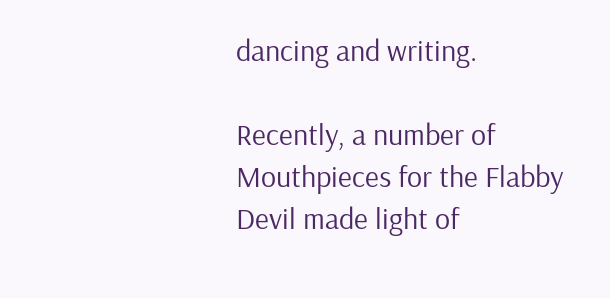dancing and writing.

Recently, a number of Mouthpieces for the Flabby Devil made light of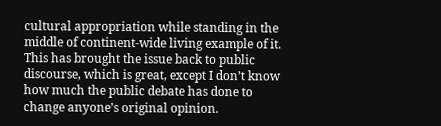cultural appropriation while standing in the middle of continent-wide living example of it. This has brought the issue back to public discourse, which is great, except I don’t know how much the public debate has done to change anyone’s original opinion.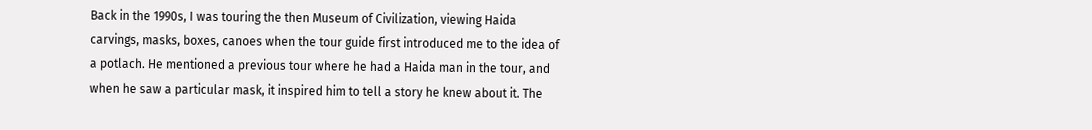Back in the 1990s, I was touring the then Museum of Civilization, viewing Haida carvings, masks, boxes, canoes when the tour guide first introduced me to the idea of a potlach. He mentioned a previous tour where he had a Haida man in the tour, and when he saw a particular mask, it inspired him to tell a story he knew about it. The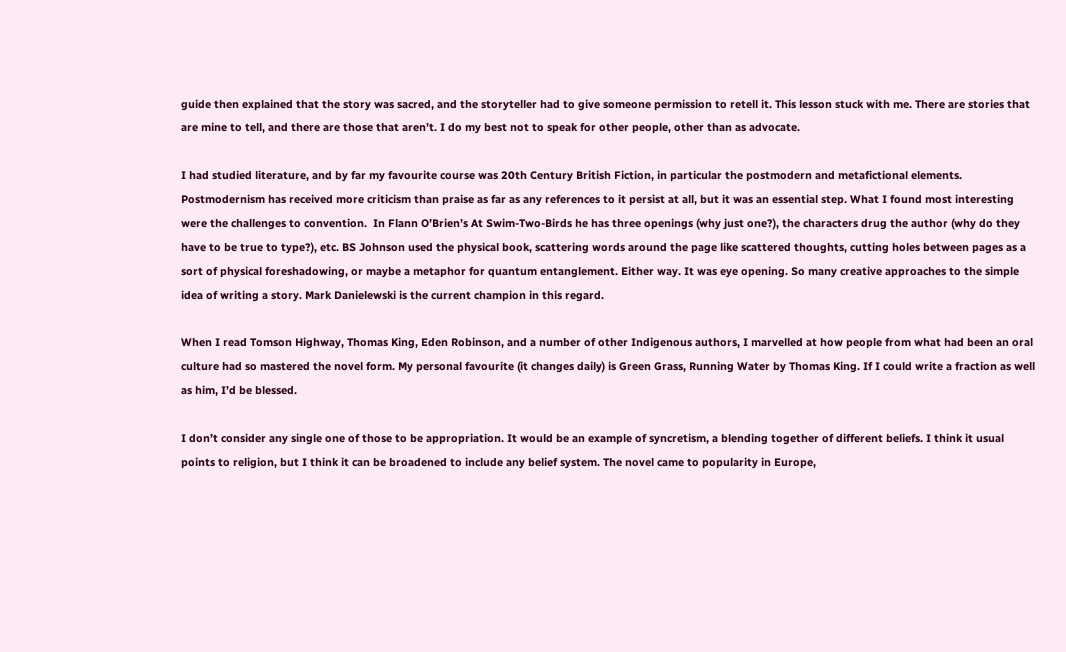guide then explained that the story was sacred, and the storyteller had to give someone permission to retell it. This lesson stuck with me. There are stories that are mine to tell, and there are those that aren’t. I do my best not to speak for other people, other than as advocate.

I had studied literature, and by far my favourite course was 20th Century British Fiction, in particular the postmodern and metafictional elements. Postmodernism has received more criticism than praise as far as any references to it persist at all, but it was an essential step. What I found most interesting were the challenges to convention.  In Flann O’Brien’s At Swim-Two-Birds he has three openings (why just one?), the characters drug the author (why do they have to be true to type?), etc. BS Johnson used the physical book, scattering words around the page like scattered thoughts, cutting holes between pages as a sort of physical foreshadowing, or maybe a metaphor for quantum entanglement. Either way. It was eye opening. So many creative approaches to the simple idea of writing a story. Mark Danielewski is the current champion in this regard.

When I read Tomson Highway, Thomas King, Eden Robinson, and a number of other Indigenous authors, I marvelled at how people from what had been an oral culture had so mastered the novel form. My personal favourite (it changes daily) is Green Grass, Running Water by Thomas King. If I could write a fraction as well as him, I’d be blessed.

I don’t consider any single one of those to be appropriation. It would be an example of syncretism, a blending together of different beliefs. I think it usual points to religion, but I think it can be broadened to include any belief system. The novel came to popularity in Europe,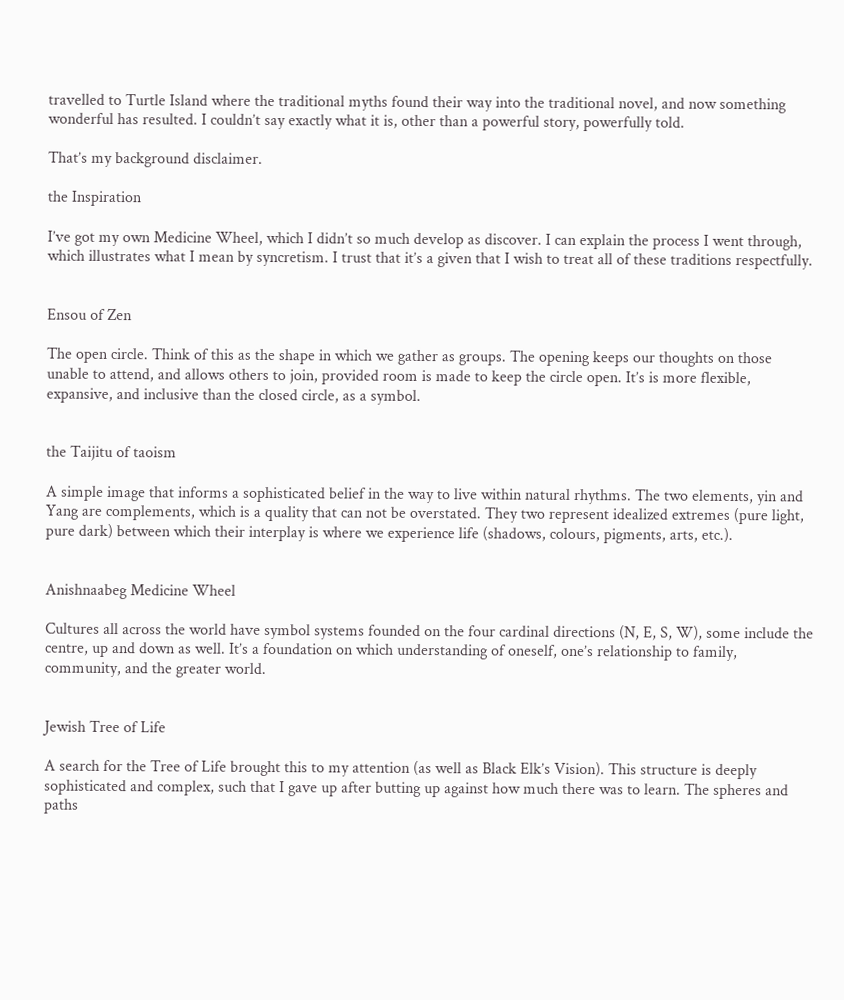travelled to Turtle Island where the traditional myths found their way into the traditional novel, and now something wonderful has resulted. I couldn’t say exactly what it is, other than a powerful story, powerfully told.

That’s my background disclaimer.

the Inspiration

I’ve got my own Medicine Wheel, which I didn’t so much develop as discover. I can explain the process I went through, which illustrates what I mean by syncretism. I trust that it’s a given that I wish to treat all of these traditions respectfully.


Ensou of Zen

The open circle. Think of this as the shape in which we gather as groups. The opening keeps our thoughts on those unable to attend, and allows others to join, provided room is made to keep the circle open. It’s is more flexible, expansive, and inclusive than the closed circle, as a symbol.


the Taijitu of taoism

A simple image that informs a sophisticated belief in the way to live within natural rhythms. The two elements, yin and Yang are complements, which is a quality that can not be overstated. They two represent idealized extremes (pure light, pure dark) between which their interplay is where we experience life (shadows, colours, pigments, arts, etc.).


Anishnaabeg Medicine Wheel

Cultures all across the world have symbol systems founded on the four cardinal directions (N, E, S, W), some include the centre, up and down as well. It’s a foundation on which understanding of oneself, one’s relationship to family, community, and the greater world.


Jewish Tree of Life

A search for the Tree of Life brought this to my attention (as well as Black Elk’s Vision). This structure is deeply sophisticated and complex, such that I gave up after butting up against how much there was to learn. The spheres and paths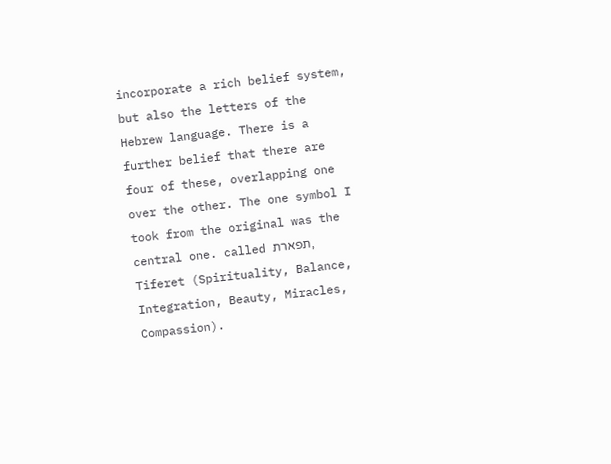incorporate a rich belief system, but also the letters of the Hebrew language. There is a further belief that there are four of these, overlapping one over the other. The one symbol I took from the original was the central one. called תפארת, Tiferet (Spirituality, Balance, Integration, Beauty, Miracles, Compassion).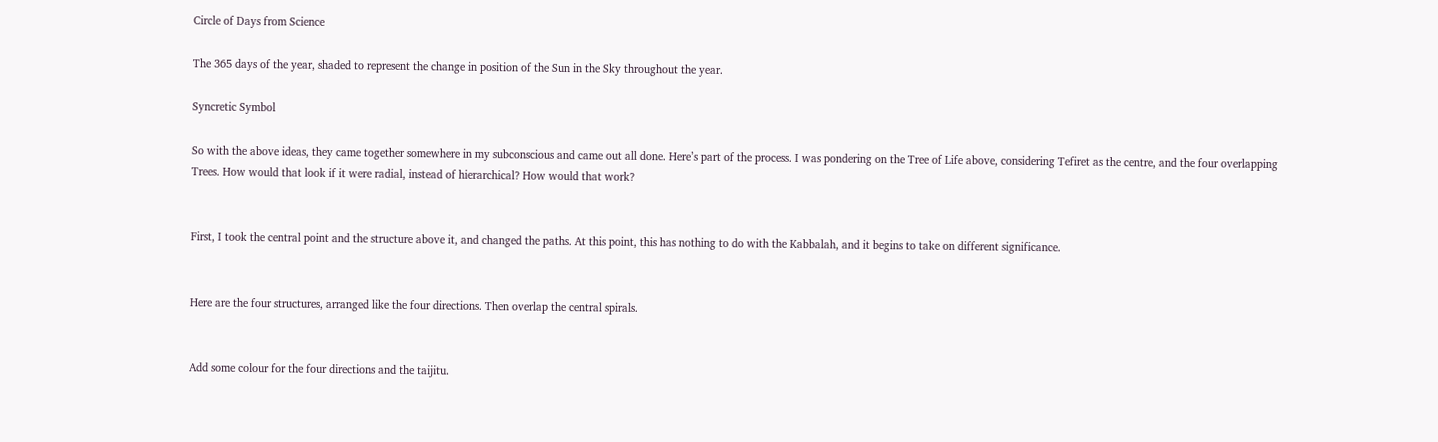Circle of Days from Science

The 365 days of the year, shaded to represent the change in position of the Sun in the Sky throughout the year.

Syncretic Symbol

So with the above ideas, they came together somewhere in my subconscious and came out all done. Here’s part of the process. I was pondering on the Tree of Life above, considering Tefiret as the centre, and the four overlapping Trees. How would that look if it were radial, instead of hierarchical? How would that work?


First, I took the central point and the structure above it, and changed the paths. At this point, this has nothing to do with the Kabbalah, and it begins to take on different significance.


Here are the four structures, arranged like the four directions. Then overlap the central spirals.


Add some colour for the four directions and the taijitu.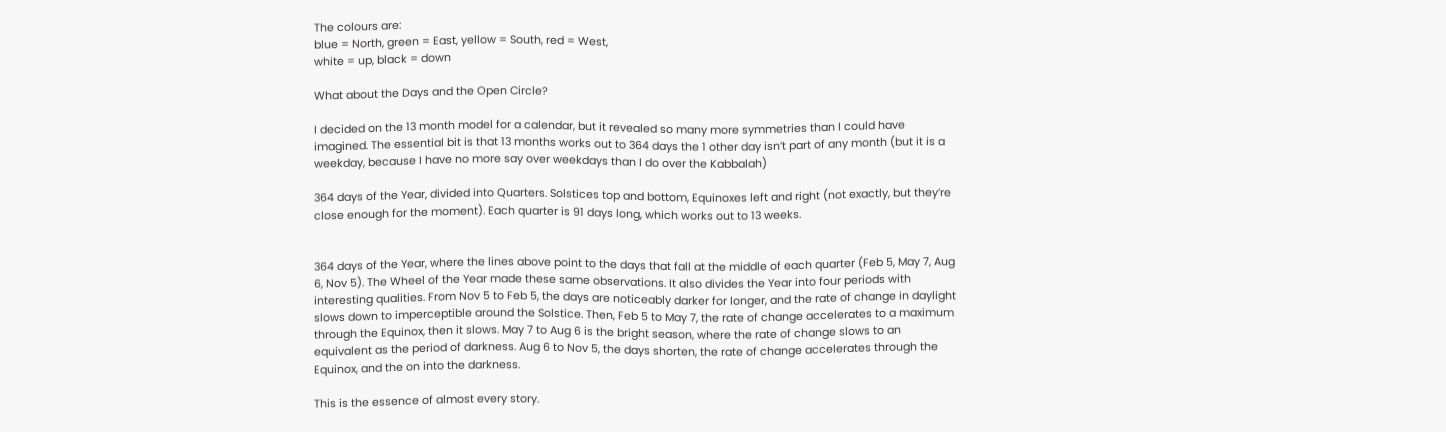The colours are:
blue = North, green = East, yellow = South, red = West,
white = up, black = down

What about the Days and the Open Circle?

I decided on the 13 month model for a calendar, but it revealed so many more symmetries than I could have imagined. The essential bit is that 13 months works out to 364 days the 1 other day isn’t part of any month (but it is a weekday, because I have no more say over weekdays than I do over the Kabbalah)

364 days of the Year, divided into Quarters. Solstices top and bottom, Equinoxes left and right (not exactly, but they’re close enough for the moment). Each quarter is 91 days long, which works out to 13 weeks.


364 days of the Year, where the lines above point to the days that fall at the middle of each quarter (Feb 5, May 7, Aug 6, Nov 5). The Wheel of the Year made these same observations. It also divides the Year into four periods with interesting qualities. From Nov 5 to Feb 5, the days are noticeably darker for longer, and the rate of change in daylight slows down to imperceptible around the Solstice. Then, Feb 5 to May 7, the rate of change accelerates to a maximum through the Equinox, then it slows. May 7 to Aug 6 is the bright season, where the rate of change slows to an equivalent as the period of darkness. Aug 6 to Nov 5, the days shorten, the rate of change accelerates through the Equinox, and the on into the darkness.

This is the essence of almost every story.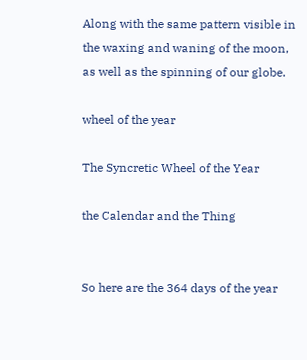Along with the same pattern visible in the waxing and waning of the moon, as well as the spinning of our globe.

wheel of the year

The Syncretic Wheel of the Year

the Calendar and the Thing


So here are the 364 days of the year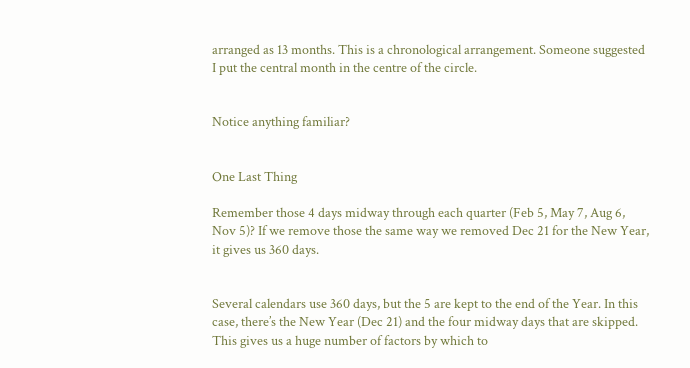arranged as 13 months. This is a chronological arrangement. Someone suggested I put the central month in the centre of the circle.


Notice anything familiar?


One Last Thing

Remember those 4 days midway through each quarter (Feb 5, May 7, Aug 6, Nov 5)? If we remove those the same way we removed Dec 21 for the New Year, it gives us 360 days.


Several calendars use 360 days, but the 5 are kept to the end of the Year. In this case, there’s the New Year (Dec 21) and the four midway days that are skipped. This gives us a huge number of factors by which to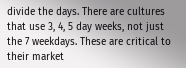divide the days. There are cultures that use 3, 4, 5 day weeks, not just the 7 weekdays. These are critical to their market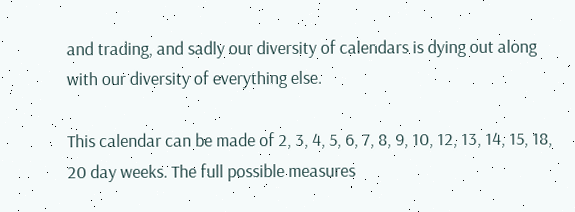and trading, and sadly our diversity of calendars is dying out along with our diversity of everything else.

This calendar can be made of 2, 3, 4, 5, 6, 7, 8, 9, 10, 12, 13, 14, 15, 18, 20 day weeks. The full possible measures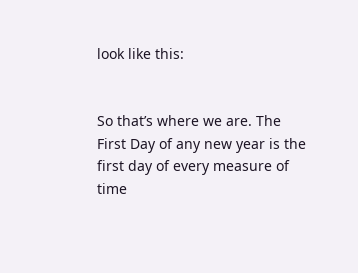look like this:


So that’s where we are. The First Day of any new year is the first day of every measure of time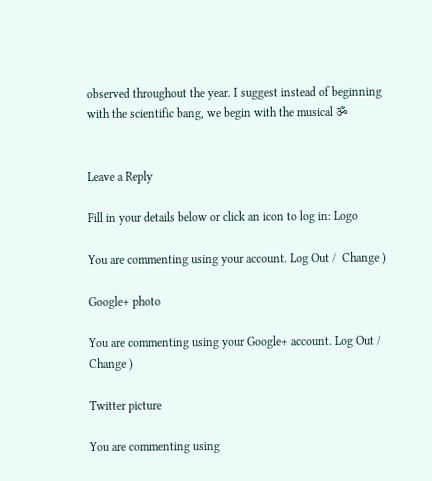observed throughout the year. I suggest instead of beginning with the scientific bang, we begin with the musical ॐ


Leave a Reply

Fill in your details below or click an icon to log in: Logo

You are commenting using your account. Log Out /  Change )

Google+ photo

You are commenting using your Google+ account. Log Out /  Change )

Twitter picture

You are commenting using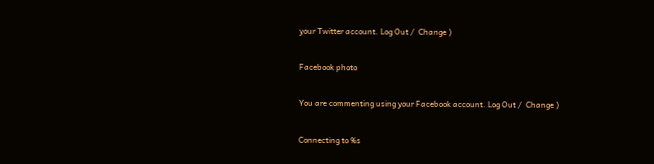your Twitter account. Log Out /  Change )

Facebook photo

You are commenting using your Facebook account. Log Out /  Change )

Connecting to %s